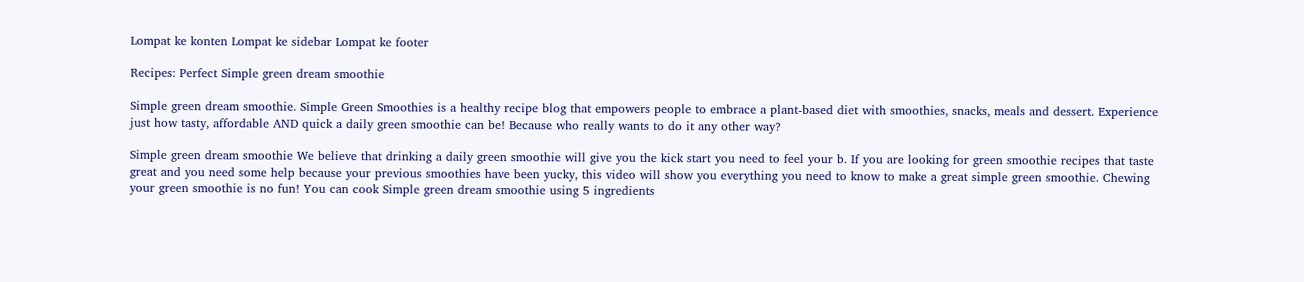Lompat ke konten Lompat ke sidebar Lompat ke footer

Recipes: Perfect Simple green dream smoothie

Simple green dream smoothie. Simple Green Smoothies is a healthy recipe blog that empowers people to embrace a plant-based diet with smoothies, snacks, meals and dessert. Experience just how tasty, affordable AND quick a daily green smoothie can be! Because who really wants to do it any other way?

Simple green dream smoothie We believe that drinking a daily green smoothie will give you the kick start you need to feel your b. If you are looking for green smoothie recipes that taste great and you need some help because your previous smoothies have been yucky, this video will show you everything you need to know to make a great simple green smoothie. Chewing your green smoothie is no fun! You can cook Simple green dream smoothie using 5 ingredients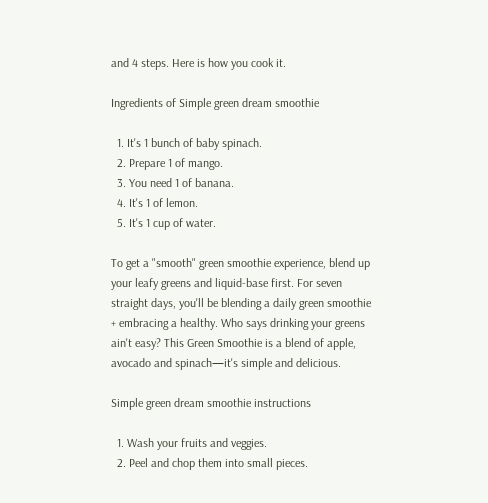and 4 steps. Here is how you cook it.

Ingredients of Simple green dream smoothie

  1. It's 1 bunch of baby spinach.
  2. Prepare 1 of mango.
  3. You need 1 of banana.
  4. It's 1 of lemon.
  5. It's 1 cup of water.

To get a "smooth" green smoothie experience, blend up your leafy greens and liquid-base first. For seven straight days, you'll be blending a daily green smoothie + embracing a healthy. Who says drinking your greens ain't easy? This Green Smoothie is a blend of apple, avocado and spinach—it's simple and delicious.

Simple green dream smoothie instructions

  1. Wash your fruits and veggies.
  2. Peel and chop them into small pieces.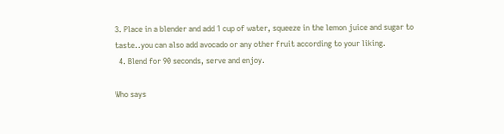3. Place in a blender and add 1 cup of water, squeeze in the lemon juice and sugar to taste..you can also add avocado or any other fruit according to your liking.
  4. Blend for 90 seconds, serve and enjoy.

Who says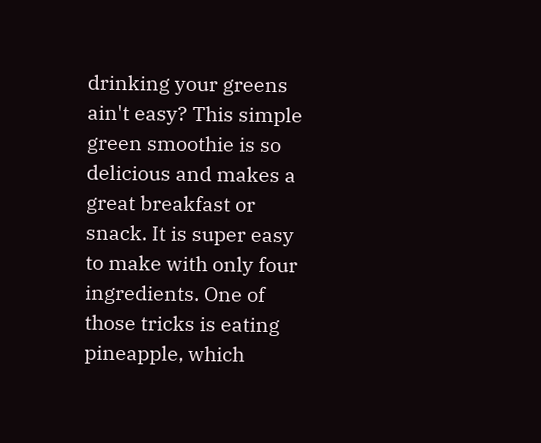drinking your greens ain't easy? This simple green smoothie is so delicious and makes a great breakfast or snack. It is super easy to make with only four ingredients. One of those tricks is eating pineapple, which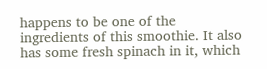happens to be one of the ingredients of this smoothie. It also has some fresh spinach in it, which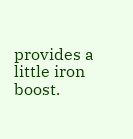provides a little iron boost.